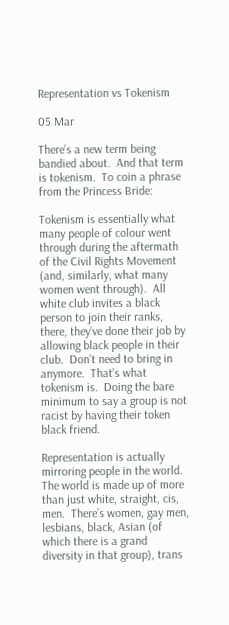Representation vs Tokenism

05 Mar

There’s a new term being bandied about.  And that term is tokenism.  To coin a phrase from the Princess Bride:

Tokenism is essentially what many people of colour went through during the aftermath of the Civil Rights Movement (and, similarly, what many women went through).  All white club invites a black person to join their ranks, there, they’ve done their job by allowing black people in their club.  Don’t need to bring in anymore.  That’s what tokenism is.  Doing the bare minimum to say a group is not racist by having their token black friend.

Representation is actually mirroring people in the world.  The world is made up of more than just white, straight, cis, men.  There’s women, gay men, lesbians, black, Asian (of which there is a grand diversity in that group), trans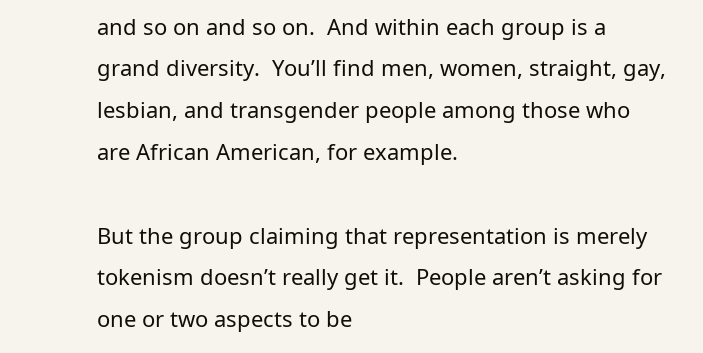and so on and so on.  And within each group is a grand diversity.  You’ll find men, women, straight, gay, lesbian, and transgender people among those who are African American, for example.

But the group claiming that representation is merely tokenism doesn’t really get it.  People aren’t asking for one or two aspects to be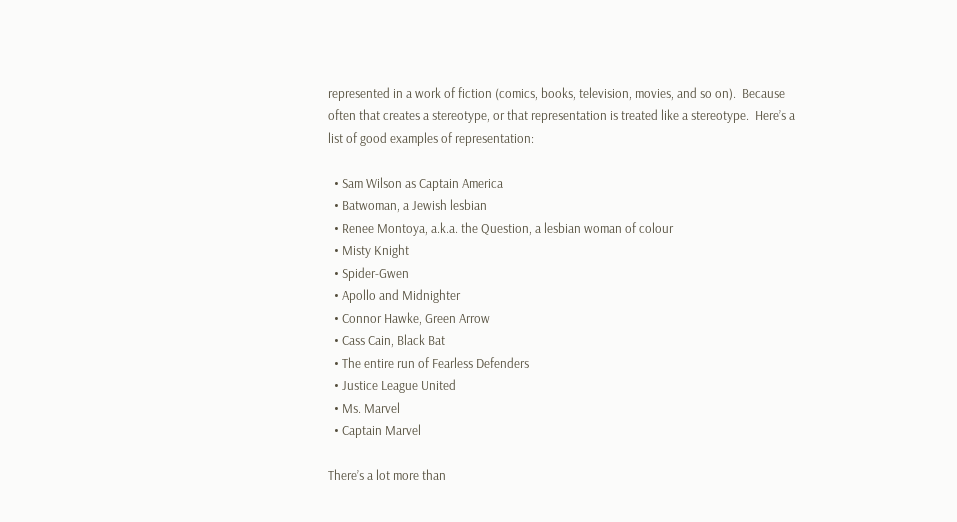represented in a work of fiction (comics, books, television, movies, and so on).  Because often that creates a stereotype, or that representation is treated like a stereotype.  Here’s a list of good examples of representation:

  • Sam Wilson as Captain America
  • Batwoman, a Jewish lesbian
  • Renee Montoya, a.k.a. the Question, a lesbian woman of colour
  • Misty Knight
  • Spider-Gwen
  • Apollo and Midnighter
  • Connor Hawke, Green Arrow
  • Cass Cain, Black Bat
  • The entire run of Fearless Defenders
  • Justice League United
  • Ms. Marvel
  • Captain Marvel

There’s a lot more than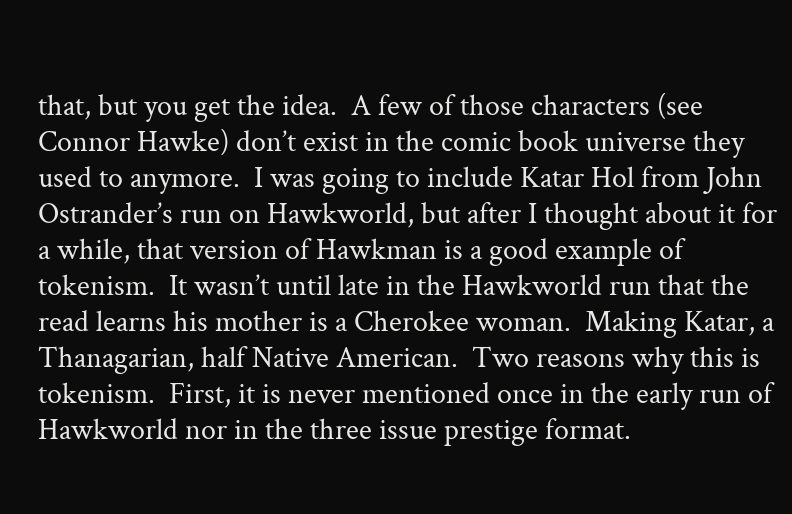that, but you get the idea.  A few of those characters (see Connor Hawke) don’t exist in the comic book universe they used to anymore.  I was going to include Katar Hol from John Ostrander’s run on Hawkworld, but after I thought about it for a while, that version of Hawkman is a good example of tokenism.  It wasn’t until late in the Hawkworld run that the read learns his mother is a Cherokee woman.  Making Katar, a Thanagarian, half Native American.  Two reasons why this is tokenism.  First, it is never mentioned once in the early run of Hawkworld nor in the three issue prestige format.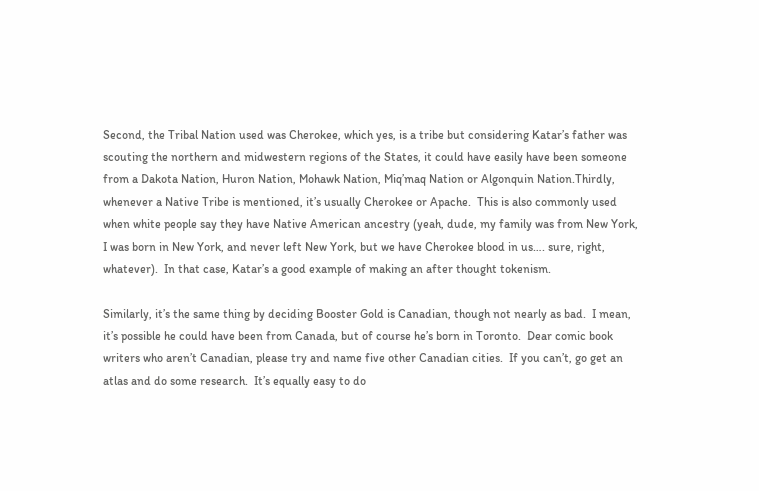Second, the Tribal Nation used was Cherokee, which yes, is a tribe but considering Katar’s father was scouting the northern and midwestern regions of the States, it could have easily have been someone from a Dakota Nation, Huron Nation, Mohawk Nation, Miq’maq Nation or Algonquin Nation.Thirdly, whenever a Native Tribe is mentioned, it’s usually Cherokee or Apache.  This is also commonly used when white people say they have Native American ancestry (yeah, dude, my family was from New York, I was born in New York, and never left New York, but we have Cherokee blood in us…. sure, right, whatever).  In that case, Katar’s a good example of making an after thought tokenism.

Similarly, it’s the same thing by deciding Booster Gold is Canadian, though not nearly as bad.  I mean, it’s possible he could have been from Canada, but of course he’s born in Toronto.  Dear comic book writers who aren’t Canadian, please try and name five other Canadian cities.  If you can’t, go get an atlas and do some research.  It’s equally easy to do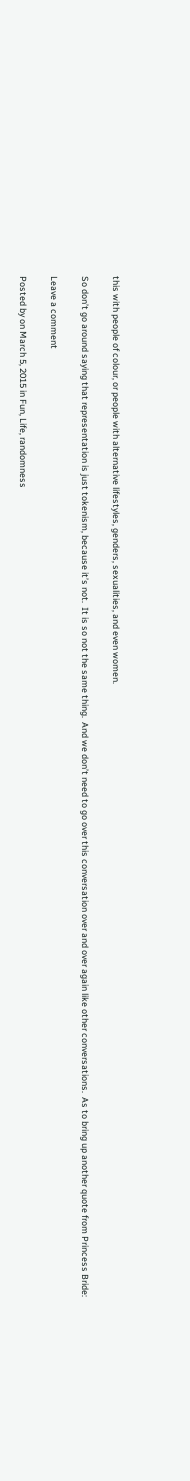this with people of colour, or people with alternative lifestyles, genders, sexualities, and even women.

So don’t go around saying that representation is just tokenism, because it’s not.  It is so not the same thing.  And we don’t need to go over this conversation over and over again like other conversations.  As to bring up another quote from Princess Bride:

Leave a comment

Posted by on March 5, 2015 in Fun, Life, randomness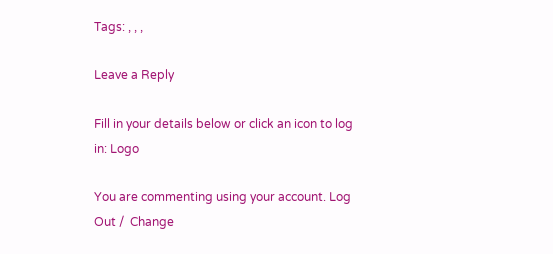Tags: , , ,

Leave a Reply

Fill in your details below or click an icon to log in: Logo

You are commenting using your account. Log Out /  Change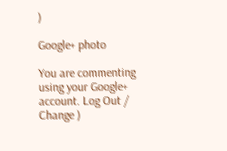)

Google+ photo

You are commenting using your Google+ account. Log Out /  Change )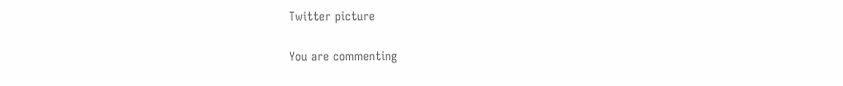Twitter picture

You are commenting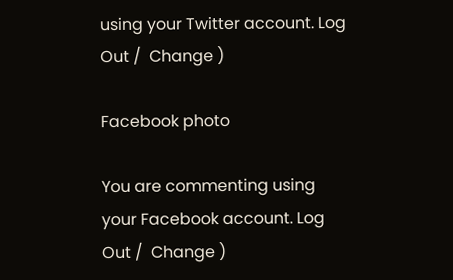using your Twitter account. Log Out /  Change )

Facebook photo

You are commenting using your Facebook account. Log Out /  Change )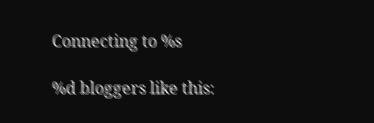Connecting to %s

%d bloggers like this: